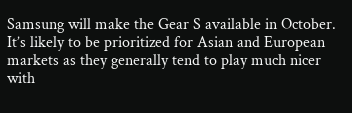Samsung will make the Gear S available in October. It’s likely to be prioritized for Asian and European markets as they generally tend to play much nicer with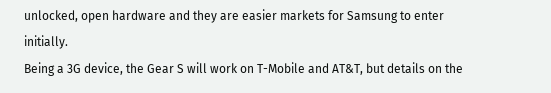unlocked, open hardware and they are easier markets for Samsung to enter initially.
Being a 3G device, the Gear S will work on T-Mobile and AT&T, but details on the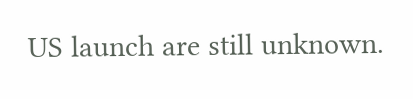US launch are still unknown.